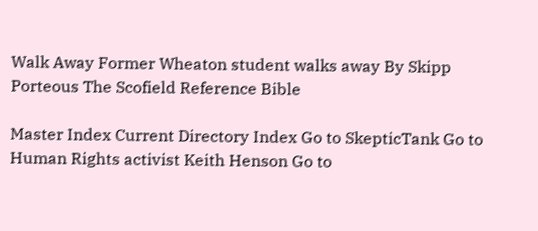Walk Away Former Wheaton student walks away By Skipp Porteous The Scofield Reference Bible

Master Index Current Directory Index Go to SkepticTank Go to Human Rights activist Keith Henson Go to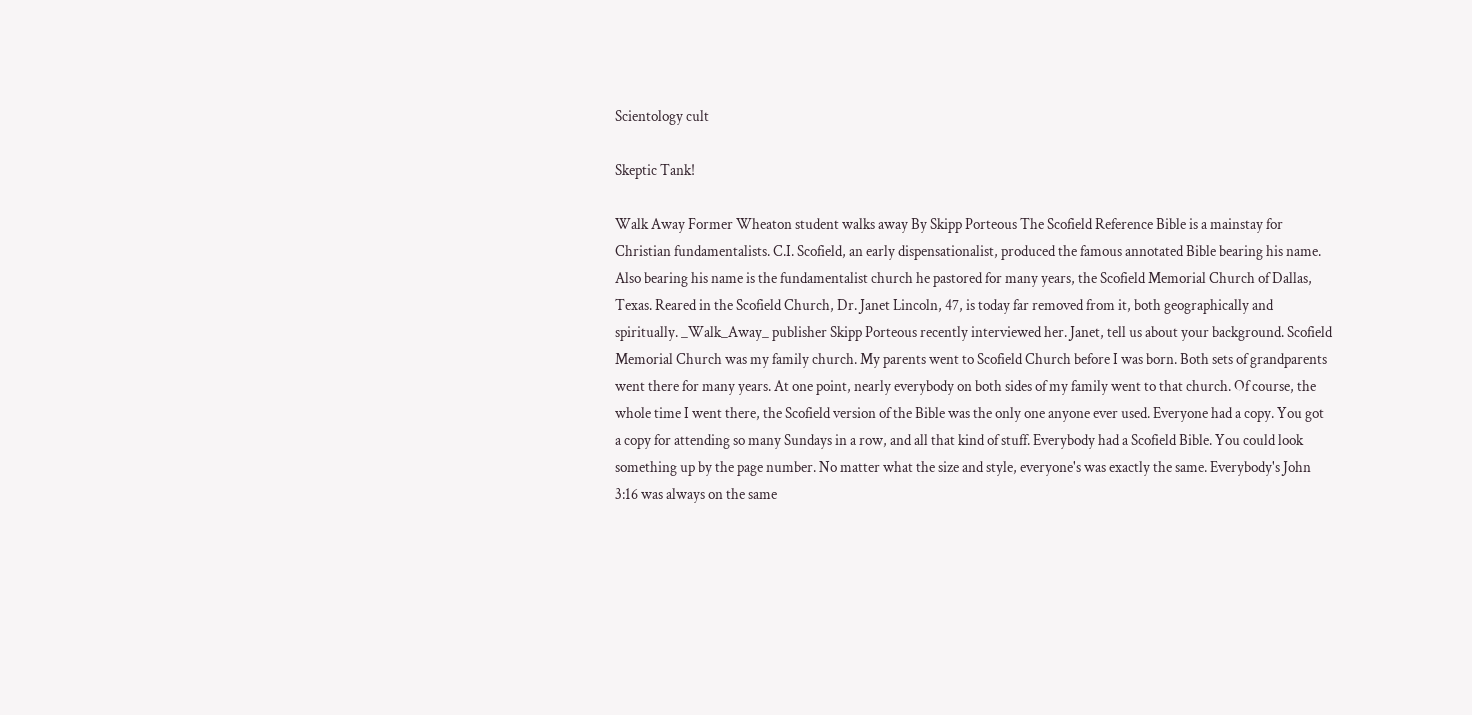Scientology cult

Skeptic Tank!

Walk Away Former Wheaton student walks away By Skipp Porteous The Scofield Reference Bible is a mainstay for Christian fundamentalists. C.I. Scofield, an early dispensationalist, produced the famous annotated Bible bearing his name. Also bearing his name is the fundamentalist church he pastored for many years, the Scofield Memorial Church of Dallas, Texas. Reared in the Scofield Church, Dr. Janet Lincoln, 47, is today far removed from it, both geographically and spiritually. _Walk_Away_ publisher Skipp Porteous recently interviewed her. Janet, tell us about your background. Scofield Memorial Church was my family church. My parents went to Scofield Church before I was born. Both sets of grandparents went there for many years. At one point, nearly everybody on both sides of my family went to that church. Of course, the whole time I went there, the Scofield version of the Bible was the only one anyone ever used. Everyone had a copy. You got a copy for attending so many Sundays in a row, and all that kind of stuff. Everybody had a Scofield Bible. You could look something up by the page number. No matter what the size and style, everyone's was exactly the same. Everybody's John 3:16 was always on the same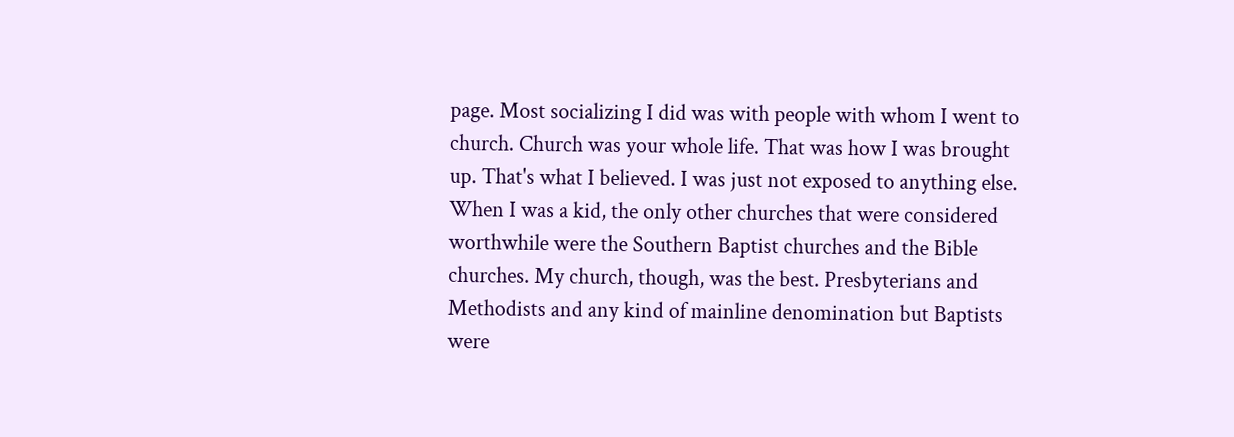page. Most socializing I did was with people with whom I went to church. Church was your whole life. That was how I was brought up. That's what I believed. I was just not exposed to anything else. When I was a kid, the only other churches that were considered worthwhile were the Southern Baptist churches and the Bible churches. My church, though, was the best. Presbyterians and Methodists and any kind of mainline denomination but Baptists were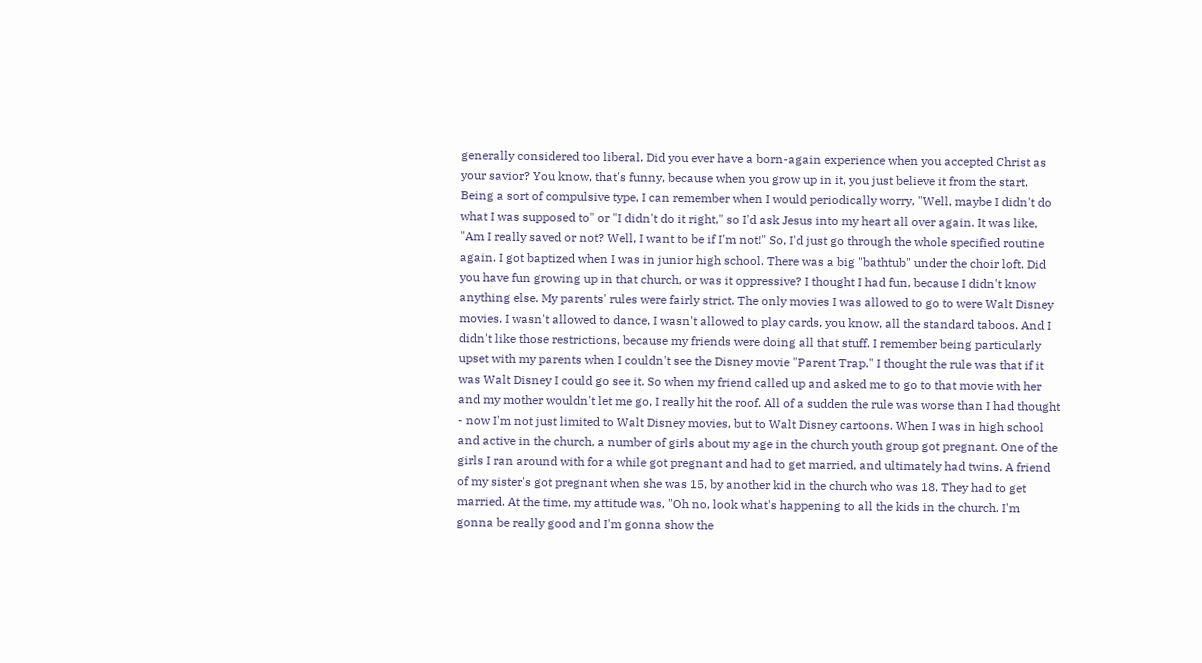generally considered too liberal. Did you ever have a born-again experience when you accepted Christ as your savior? You know, that's funny, because when you grow up in it, you just believe it from the start. Being a sort of compulsive type, I can remember when I would periodically worry, "Well, maybe I didn't do what I was supposed to" or "I didn't do it right," so I'd ask Jesus into my heart all over again. It was like, "Am I really saved or not? Well, I want to be if I'm not!" So, I'd just go through the whole specified routine again. I got baptized when I was in junior high school. There was a big "bathtub" under the choir loft. Did you have fun growing up in that church, or was it oppressive? I thought I had fun, because I didn't know anything else. My parents' rules were fairly strict. The only movies I was allowed to go to were Walt Disney movies. I wasn't allowed to dance, I wasn't allowed to play cards, you know, all the standard taboos. And I didn't like those restrictions, because my friends were doing all that stuff. I remember being particularly upset with my parents when I couldn't see the Disney movie "Parent Trap." I thought the rule was that if it was Walt Disney I could go see it. So when my friend called up and asked me to go to that movie with her and my mother wouldn't let me go, I really hit the roof. All of a sudden the rule was worse than I had thought - now I'm not just limited to Walt Disney movies, but to Walt Disney cartoons. When I was in high school and active in the church, a number of girls about my age in the church youth group got pregnant. One of the girls I ran around with for a while got pregnant and had to get married, and ultimately had twins. A friend of my sister's got pregnant when she was 15, by another kid in the church who was 18. They had to get married. At the time, my attitude was, "Oh no, look what's happening to all the kids in the church. I'm gonna be really good and I'm gonna show the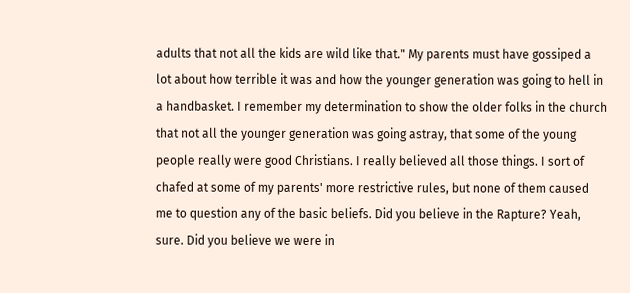adults that not all the kids are wild like that." My parents must have gossiped a lot about how terrible it was and how the younger generation was going to hell in a handbasket. I remember my determination to show the older folks in the church that not all the younger generation was going astray, that some of the young people really were good Christians. I really believed all those things. I sort of chafed at some of my parents' more restrictive rules, but none of them caused me to question any of the basic beliefs. Did you believe in the Rapture? Yeah, sure. Did you believe we were in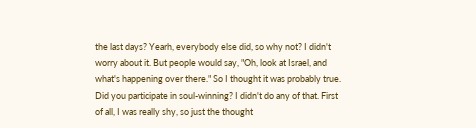the last days? Yearh, everybody else did, so why not? I didn't worry about it. But people would say, "Oh, look at Israel, and what's happening over there." So I thought it was probably true. Did you participate in soul-winning? I didn't do any of that. First of all, I was really shy, so just the thought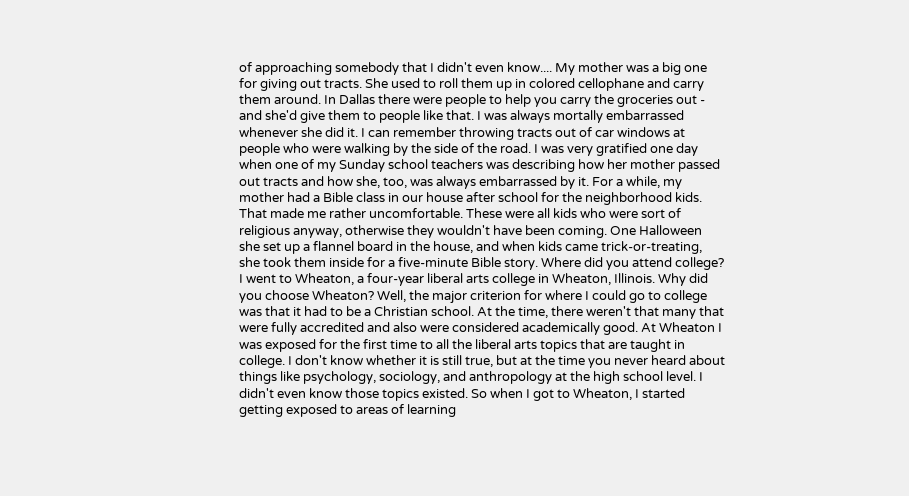of approaching somebody that I didn't even know.... My mother was a big one for giving out tracts. She used to roll them up in colored cellophane and carry them around. In Dallas there were people to help you carry the groceries out - and she'd give them to people like that. I was always mortally embarrassed whenever she did it. I can remember throwing tracts out of car windows at people who were walking by the side of the road. I was very gratified one day when one of my Sunday school teachers was describing how her mother passed out tracts and how she, too, was always embarrassed by it. For a while, my mother had a Bible class in our house after school for the neighborhood kids. That made me rather uncomfortable. These were all kids who were sort of religious anyway, otherwise they wouldn't have been coming. One Halloween she set up a flannel board in the house, and when kids came trick-or-treating, she took them inside for a five-minute Bible story. Where did you attend college? I went to Wheaton, a four-year liberal arts college in Wheaton, Illinois. Why did you choose Wheaton? Well, the major criterion for where I could go to college was that it had to be a Christian school. At the time, there weren't that many that were fully accredited and also were considered academically good. At Wheaton I was exposed for the first time to all the liberal arts topics that are taught in college. I don't know whether it is still true, but at the time you never heard about things like psychology, sociology, and anthropology at the high school level. I didn't even know those topics existed. So when I got to Wheaton, I started getting exposed to areas of learning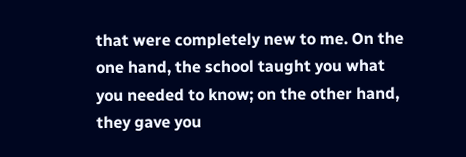that were completely new to me. On the one hand, the school taught you what you needed to know; on the other hand, they gave you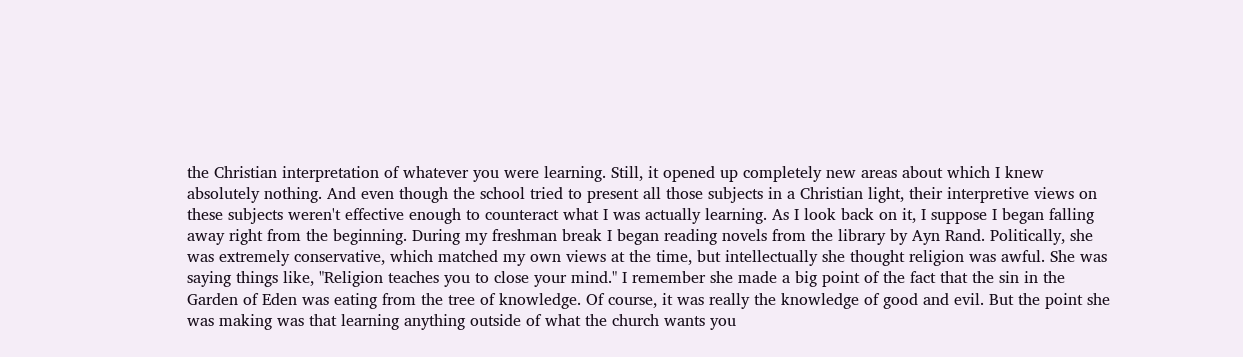the Christian interpretation of whatever you were learning. Still, it opened up completely new areas about which I knew absolutely nothing. And even though the school tried to present all those subjects in a Christian light, their interpretive views on these subjects weren't effective enough to counteract what I was actually learning. As I look back on it, I suppose I began falling away right from the beginning. During my freshman break I began reading novels from the library by Ayn Rand. Politically, she was extremely conservative, which matched my own views at the time, but intellectually she thought religion was awful. She was saying things like, "Religion teaches you to close your mind." I remember she made a big point of the fact that the sin in the Garden of Eden was eating from the tree of knowledge. Of course, it was really the knowledge of good and evil. But the point she was making was that learning anything outside of what the church wants you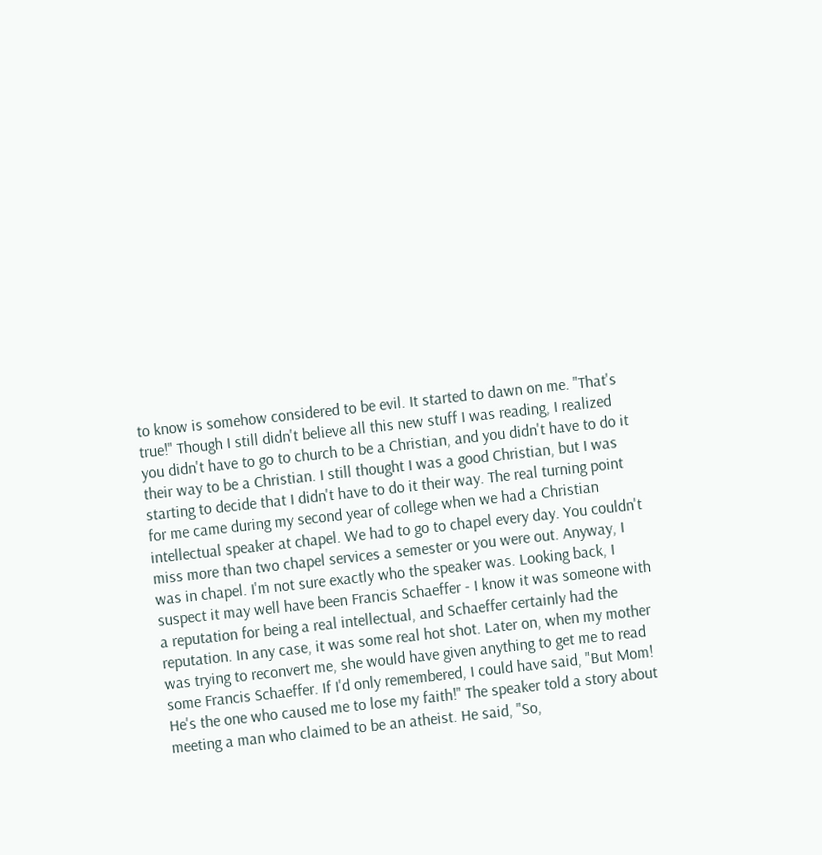to know is somehow considered to be evil. It started to dawn on me. "That's true!" Though I still didn't believe all this new stuff I was reading, I realized you didn't have to go to church to be a Christian, and you didn't have to do it their way to be a Christian. I still thought I was a good Christian, but I was starting to decide that I didn't have to do it their way. The real turning point for me came during my second year of college when we had a Christian intellectual speaker at chapel. We had to go to chapel every day. You couldn't miss more than two chapel services a semester or you were out. Anyway, I was in chapel. I'm not sure exactly who the speaker was. Looking back, I suspect it may well have been Francis Schaeffer - I know it was someone with a reputation for being a real intellectual, and Schaeffer certainly had the reputation. In any case, it was some real hot shot. Later on, when my mother was trying to reconvert me, she would have given anything to get me to read some Francis Schaeffer. If I'd only remembered, I could have said, "But Mom! He's the one who caused me to lose my faith!" The speaker told a story about meeting a man who claimed to be an atheist. He said, "So,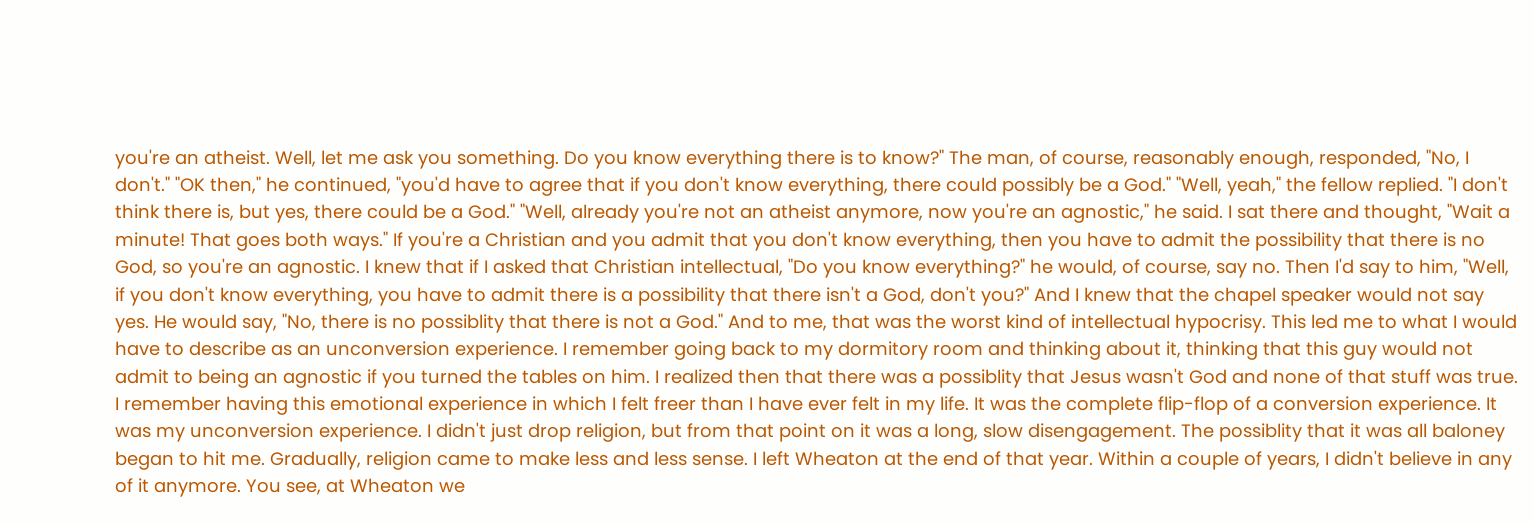you're an atheist. Well, let me ask you something. Do you know everything there is to know?" The man, of course, reasonably enough, responded, "No, I don't." "OK then," he continued, "you'd have to agree that if you don't know everything, there could possibly be a God." "Well, yeah," the fellow replied. "I don't think there is, but yes, there could be a God." "Well, already you're not an atheist anymore, now you're an agnostic," he said. I sat there and thought, "Wait a minute! That goes both ways." If you're a Christian and you admit that you don't know everything, then you have to admit the possibility that there is no God, so you're an agnostic. I knew that if I asked that Christian intellectual, "Do you know everything?" he would, of course, say no. Then I'd say to him, "Well, if you don't know everything, you have to admit there is a possibility that there isn't a God, don't you?" And I knew that the chapel speaker would not say yes. He would say, "No, there is no possiblity that there is not a God." And to me, that was the worst kind of intellectual hypocrisy. This led me to what I would have to describe as an unconversion experience. I remember going back to my dormitory room and thinking about it, thinking that this guy would not admit to being an agnostic if you turned the tables on him. I realized then that there was a possiblity that Jesus wasn't God and none of that stuff was true. I remember having this emotional experience in which I felt freer than I have ever felt in my life. It was the complete flip-flop of a conversion experience. It was my unconversion experience. I didn't just drop religion, but from that point on it was a long, slow disengagement. The possiblity that it was all baloney began to hit me. Gradually, religion came to make less and less sense. I left Wheaton at the end of that year. Within a couple of years, I didn't believe in any of it anymore. You see, at Wheaton we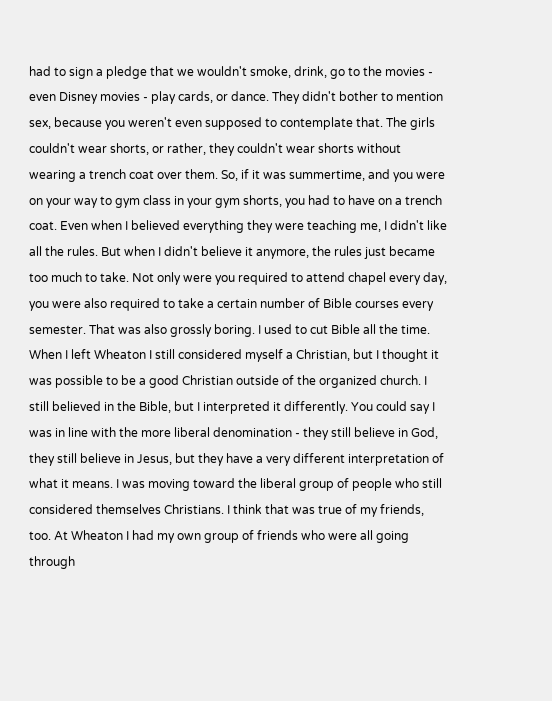had to sign a pledge that we wouldn't smoke, drink, go to the movies - even Disney movies - play cards, or dance. They didn't bother to mention sex, because you weren't even supposed to contemplate that. The girls couldn't wear shorts, or rather, they couldn't wear shorts without wearing a trench coat over them. So, if it was summertime, and you were on your way to gym class in your gym shorts, you had to have on a trench coat. Even when I believed everything they were teaching me, I didn't like all the rules. But when I didn't believe it anymore, the rules just became too much to take. Not only were you required to attend chapel every day, you were also required to take a certain number of Bible courses every semester. That was also grossly boring. I used to cut Bible all the time. When I left Wheaton I still considered myself a Christian, but I thought it was possible to be a good Christian outside of the organized church. I still believed in the Bible, but I interpreted it differently. You could say I was in line with the more liberal denomination - they still believe in God, they still believe in Jesus, but they have a very different interpretation of what it means. I was moving toward the liberal group of people who still considered themselves Christians. I think that was true of my friends, too. At Wheaton I had my own group of friends who were all going through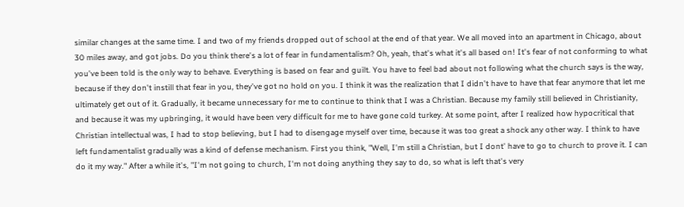similar changes at the same time. I and two of my friends dropped out of school at the end of that year. We all moved into an apartment in Chicago, about 30 miles away, and got jobs. Do you think there's a lot of fear in fundamentalism? Oh, yeah, that's what it's all based on! It's fear of not conforming to what you've been told is the only way to behave. Everything is based on fear and guilt. You have to feel bad about not following what the church says is the way, because if they don't instill that fear in you, they've got no hold on you. I think it was the realization that I didn't have to have that fear anymore that let me ultimately get out of it. Gradually, it became unnecessary for me to continue to think that I was a Christian. Because my family still believed in Christianity, and because it was my upbringing, it would have been very difficult for me to have gone cold turkey. At some point, after I realized how hypocritical that Christian intellectual was, I had to stop believing, but I had to disengage myself over time, because it was too great a shock any other way. I think to have left fundamentalist gradually was a kind of defense mechanism. First you think, "Well, I'm still a Christian, but I dont' have to go to church to prove it. I can do it my way." After a while it's, "I'm not going to church, I'm not doing anything they say to do, so what is left that's very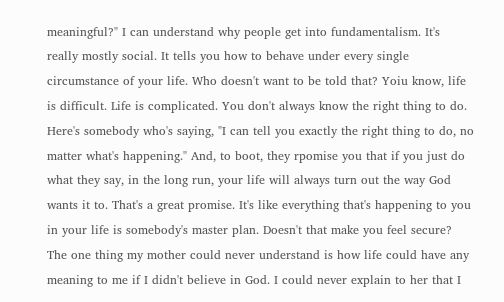meaningful?" I can understand why people get into fundamentalism. It's really mostly social. It tells you how to behave under every single circumstance of your life. Who doesn't want to be told that? Yoiu know, life is difficult. Life is complicated. You don't always know the right thing to do. Here's somebody who's saying, "I can tell you exactly the right thing to do, no matter what's happening." And, to boot, they rpomise you that if you just do what they say, in the long run, your life will always turn out the way God wants it to. That's a great promise. It's like everything that's happening to you in your life is somebody's master plan. Doesn't that make you feel secure? The one thing my mother could never understand is how life could have any meaning to me if I didn't believe in God. I could never explain to her that I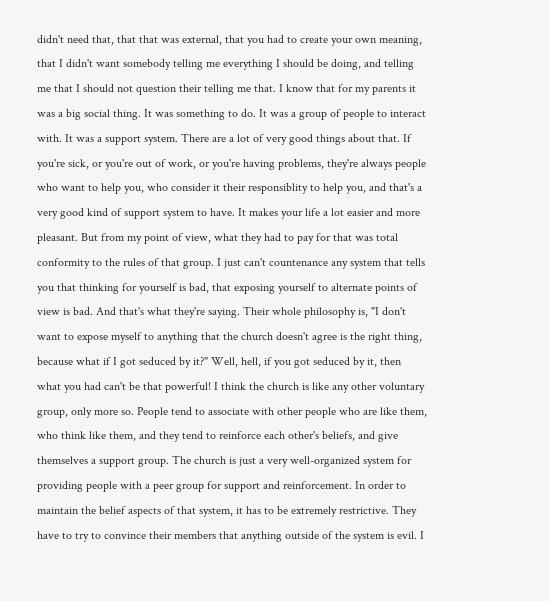didn't need that, that that was external, that you had to create your own meaning, that I didn't want somebody telling me everything I should be doing, and telling me that I should not question their telling me that. I know that for my parents it was a big social thing. It was something to do. It was a group of people to interact with. It was a support system. There are a lot of very good things about that. If you're sick, or you're out of work, or you're having problems, they're always people who want to help you, who consider it their responsiblity to help you, and that's a very good kind of support system to have. It makes your life a lot easier and more pleasant. But from my point of view, what they had to pay for that was total conformity to the rules of that group. I just can't countenance any system that tells you that thinking for yourself is bad, that exposing yourself to alternate points of view is bad. And that's what they're saying. Their whole philosophy is, "I don't want to expose myself to anything that the church doesn't agree is the right thing, because what if I got seduced by it?" Well, hell, if you got seduced by it, then what you had can't be that powerful! I think the church is like any other voluntary group, only more so. People tend to associate with other people who are like them, who think like them, and they tend to reinforce each other's beliefs, and give themselves a support group. The church is just a very well-organized system for providing people with a peer group for support and reinforcement. In order to maintain the belief aspects of that system, it has to be extremely restrictive. They have to try to convince their members that anything outside of the system is evil. I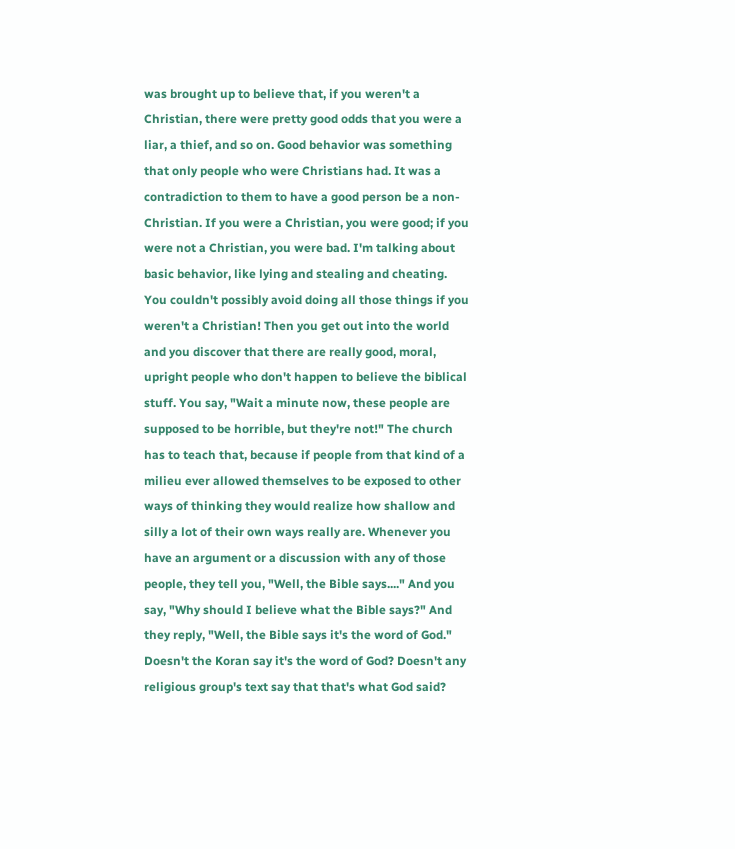was brought up to believe that, if you weren't a Christian, there were pretty good odds that you were a liar, a thief, and so on. Good behavior was something that only people who were Christians had. It was a contradiction to them to have a good person be a non-Christian. If you were a Christian, you were good; if you were not a Christian, you were bad. I'm talking about basic behavior, like lying and stealing and cheating. You couldn't possibly avoid doing all those things if you weren't a Christian! Then you get out into the world and you discover that there are really good, moral, upright people who don't happen to believe the biblical stuff. You say, "Wait a minute now, these people are supposed to be horrible, but they're not!" The church has to teach that, because if people from that kind of a milieu ever allowed themselves to be exposed to other ways of thinking they would realize how shallow and silly a lot of their own ways really are. Whenever you have an argument or a discussion with any of those people, they tell you, "Well, the Bible says...." And you say, "Why should I believe what the Bible says?" And they reply, "Well, the Bible says it's the word of God." Doesn't the Koran say it's the word of God? Doesn't any religious group's text say that that's what God said?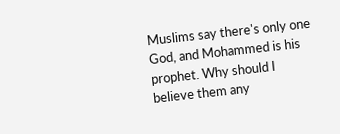Muslims say there's only one God, and Mohammed is his prophet. Why should I believe them any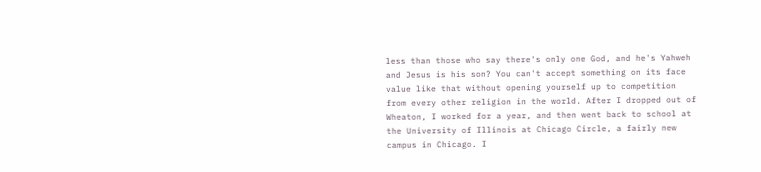less than those who say there's only one God, and he's Yahweh and Jesus is his son? You can't accept something on its face value like that without opening yourself up to competition from every other religion in the world. After I dropped out of Wheaton, I worked for a year, and then went back to school at the University of Illinois at Chicago Circle, a fairly new campus in Chicago. I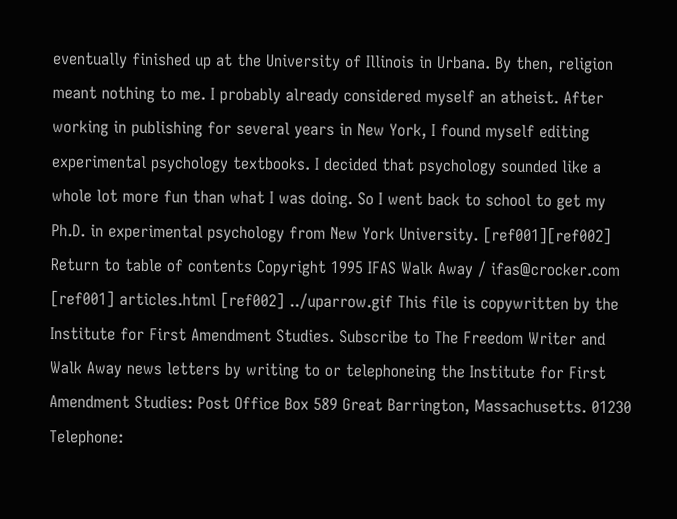eventually finished up at the University of Illinois in Urbana. By then, religion meant nothing to me. I probably already considered myself an atheist. After working in publishing for several years in New York, I found myself editing experimental psychology textbooks. I decided that psychology sounded like a whole lot more fun than what I was doing. So I went back to school to get my Ph.D. in experimental psychology from New York University. [ref001][ref002] Return to table of contents Copyright 1995 IFAS Walk Away / ifas@crocker.com [ref001] articles.html [ref002] ../uparrow.gif This file is copywritten by the Institute for First Amendment Studies. Subscribe to The Freedom Writer and Walk Away news letters by writing to or telephoneing the Institute for First Amendment Studies: Post Office Box 589 Great Barrington, Massachusetts. 01230 Telephone: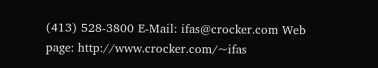(413) 528-3800 E-Mail: ifas@crocker.com Web page: http://www.crocker.com/~ifas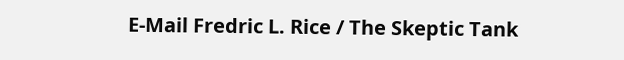E-Mail Fredric L. Rice / The Skeptic Tank